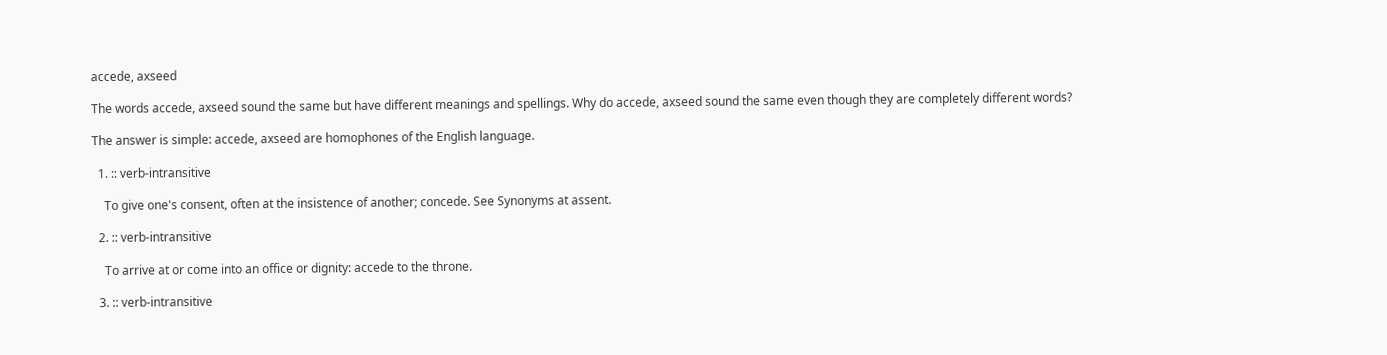accede, axseed

The words accede, axseed sound the same but have different meanings and spellings. Why do accede, axseed sound the same even though they are completely different words?

The answer is simple: accede, axseed are homophones of the English language.

  1. :: verb-intransitive

    To give one's consent, often at the insistence of another; concede. See Synonyms at assent.

  2. :: verb-intransitive

    To arrive at or come into an office or dignity: accede to the throne.

  3. :: verb-intransitive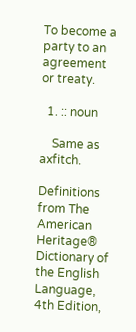To become a party to an agreement or treaty.

  1. :: noun

    Same as axfitch.

Definitions from The American Heritage® Dictionary of the English Language, 4th Edition,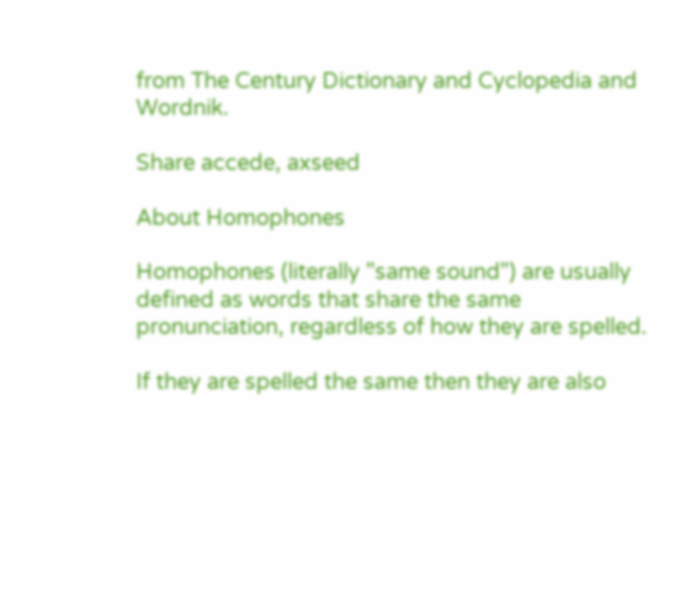from The Century Dictionary and Cyclopedia and Wordnik.

Share accede, axseed

About Homophones

Homophones (literally "same sound") are usually defined as words that share the same pronunciation, regardless of how they are spelled.

If they are spelled the same then they are also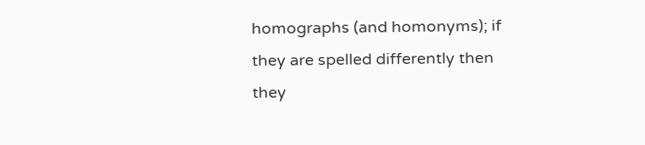homographs (and homonyms); if they are spelled differently then they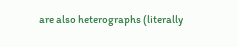are also heterographs (literally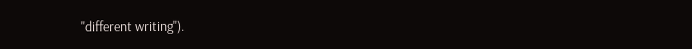"different writing").